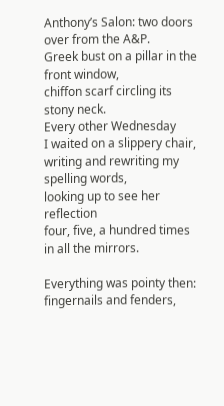Anthony’s Salon: two doors over from the A&P.
Greek bust on a pillar in the front window,
chiffon scarf circling its stony neck.
Every other Wednesday
I waited on a slippery chair,
writing and rewriting my spelling words,
looking up to see her reflection
four, five, a hundred times
in all the mirrors.

Everything was pointy then:
fingernails and fenders,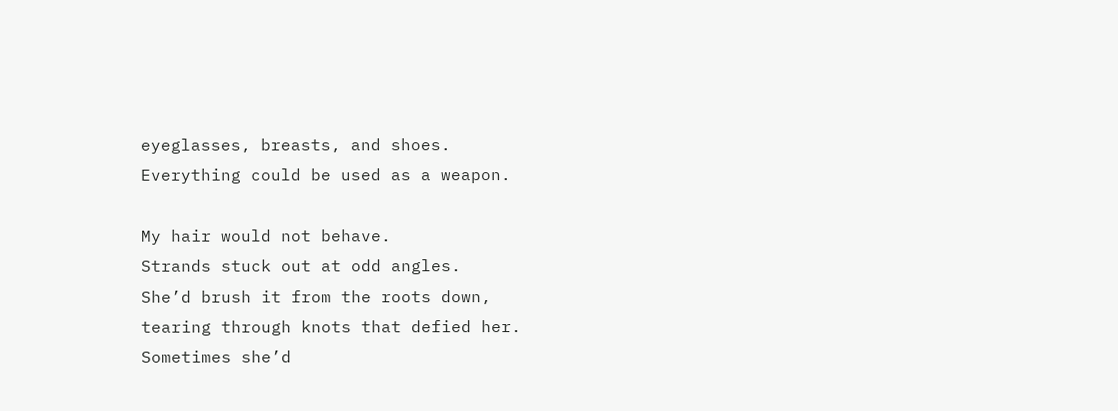eyeglasses, breasts, and shoes.
Everything could be used as a weapon.

My hair would not behave.
Strands stuck out at odd angles.
She’d brush it from the roots down,
tearing through knots that defied her.
Sometimes she’d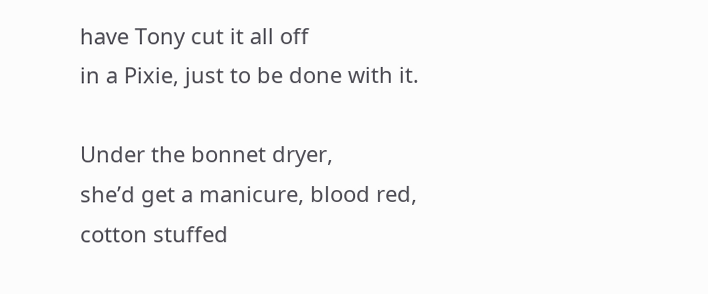have Tony cut it all off
in a Pixie, just to be done with it.

Under the bonnet dryer,
she’d get a manicure, blood red,
cotton stuffed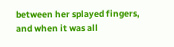between her splayed fingers,
and when it was all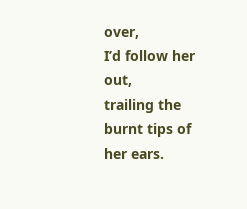over,
I’d follow her out,
trailing the burnt tips of her ears.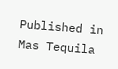Published in Mas Tequila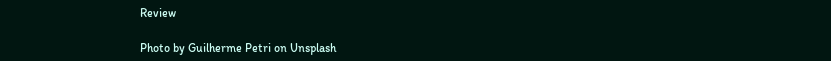Review

Photo by Guilherme Petri on Unsplash